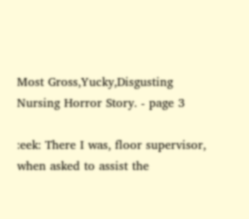Most Gross,Yucky,Disgusting Nursing Horror Story. - page 3

:eek: There I was, floor supervisor, when asked to assist the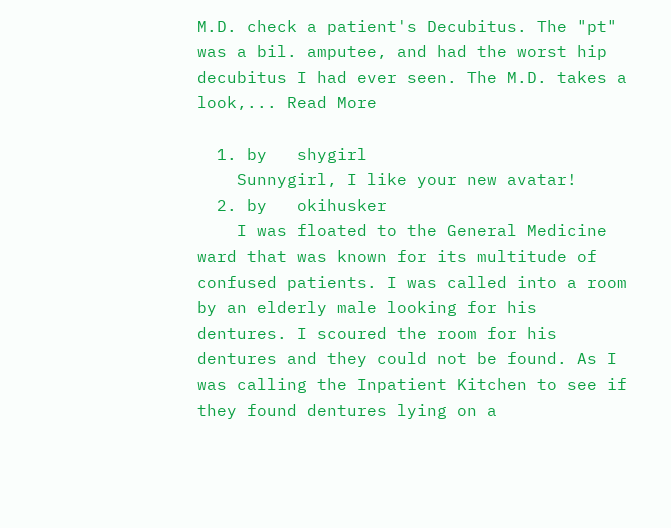M.D. check a patient's Decubitus. The "pt" was a bil. amputee, and had the worst hip decubitus I had ever seen. The M.D. takes a look,... Read More

  1. by   shygirl
    Sunnygirl, I like your new avatar!
  2. by   okihusker
    I was floated to the General Medicine ward that was known for its multitude of confused patients. I was called into a room by an elderly male looking for his dentures. I scoured the room for his dentures and they could not be found. As I was calling the Inpatient Kitchen to see if they found dentures lying on a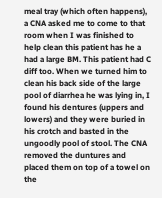meal tray (which often happens), a CNA asked me to come to that room when I was finished to help clean this patient has he a had a large BM. This patient had C diff too. When we turned him to clean his back side of the large pool of diarrhea he was lying in, I found his dentures (uppers and lowers) and they were buried in his crotch and basted in the ungoodly pool of stool. The CNA removed the duntures and placed them on top of a towel on the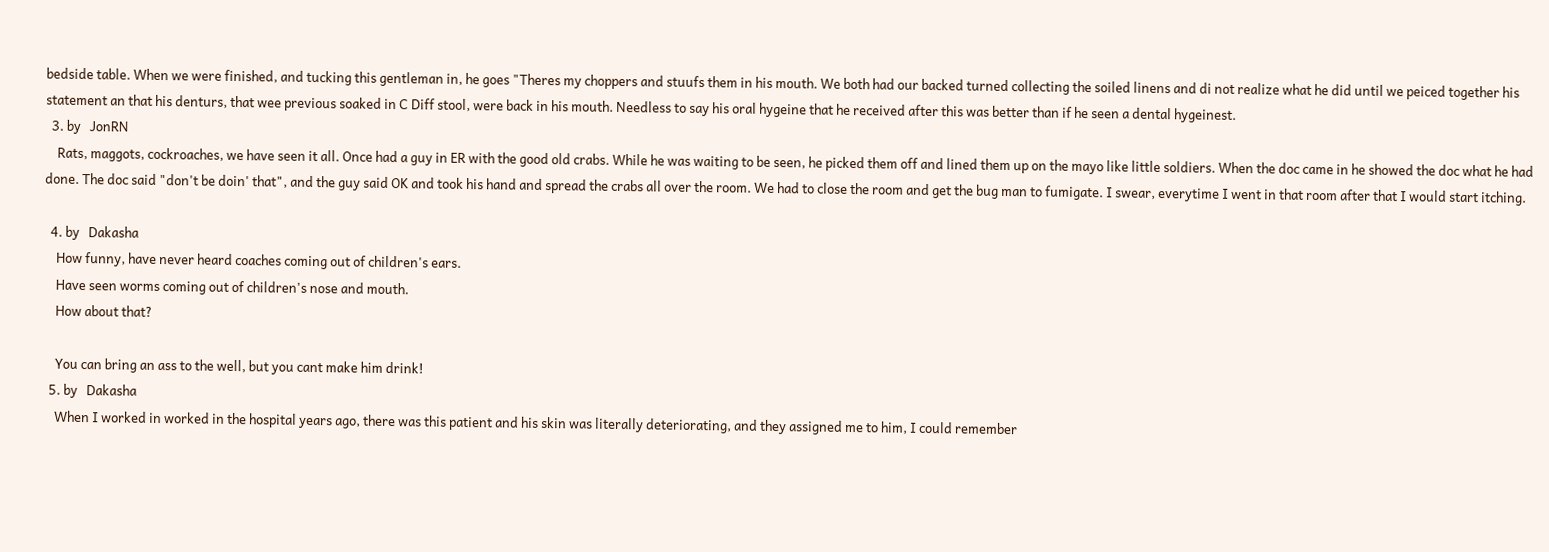bedside table. When we were finished, and tucking this gentleman in, he goes "Theres my choppers and stuufs them in his mouth. We both had our backed turned collecting the soiled linens and di not realize what he did until we peiced together his statement an that his denturs, that wee previous soaked in C Diff stool, were back in his mouth. Needless to say his oral hygeine that he received after this was better than if he seen a dental hygeinest.
  3. by   JonRN
    Rats, maggots, cockroaches, we have seen it all. Once had a guy in ER with the good old crabs. While he was waiting to be seen, he picked them off and lined them up on the mayo like little soldiers. When the doc came in he showed the doc what he had done. The doc said "don't be doin' that", and the guy said OK and took his hand and spread the crabs all over the room. We had to close the room and get the bug man to fumigate. I swear, everytime I went in that room after that I would start itching.

  4. by   Dakasha
    How funny, have never heard coaches coming out of children's ears.
    Have seen worms coming out of children's nose and mouth.
    How about that?

    You can bring an ass to the well, but you cant make him drink!
  5. by   Dakasha
    When I worked in worked in the hospital years ago, there was this patient and his skin was literally deteriorating, and they assigned me to him, I could remember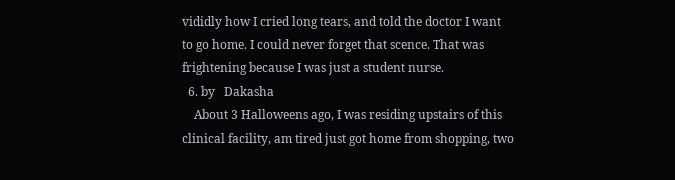vididly how I cried long tears, and told the doctor I want to go home. I could never forget that scence. That was frightening because I was just a student nurse.
  6. by   Dakasha
    About 3 Halloweens ago, I was residing upstairs of this clinical facility, am tired just got home from shopping, two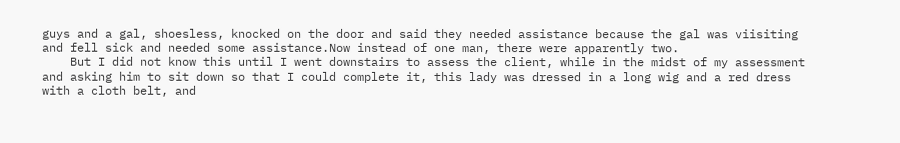guys and a gal, shoesless, knocked on the door and said they needed assistance because the gal was viisiting and fell sick and needed some assistance.Now instead of one man, there were apparently two.
    But I did not know this until I went downstairs to assess the client, while in the midst of my assessment and asking him to sit down so that I could complete it, this lady was dressed in a long wig and a red dress with a cloth belt, and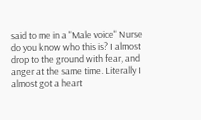said to me in a "Male voice" Nurse do you know who this is? I almost drop to the ground with fear, and anger at the same time. Literally I almost got a heart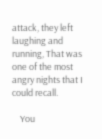attack, they left laughing and running, That was one of the most angry nights that I could recall.

    You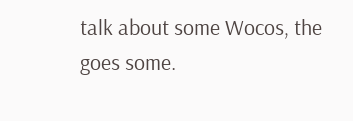talk about some Wocos, the goes some.